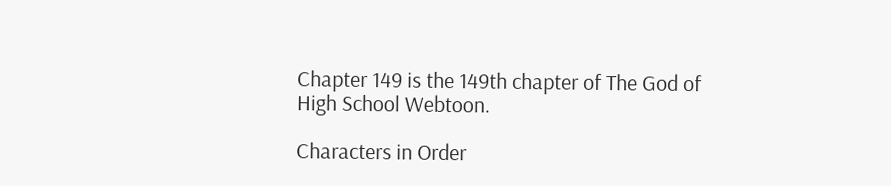Chapter 149 is the 149th chapter of The God of High School Webtoon.

Characters in Order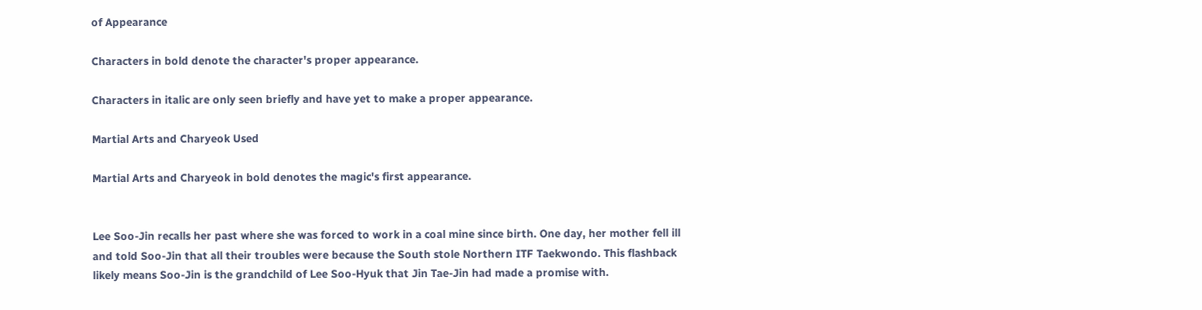of Appearance

Characters in bold denote the character's proper appearance.

Characters in italic are only seen briefly and have yet to make a proper appearance.

Martial Arts and Charyeok Used

Martial Arts and Charyeok in bold denotes the magic's first appearance.


Lee Soo-Jin recalls her past where she was forced to work in a coal mine since birth. One day, her mother fell ill and told Soo-Jin that all their troubles were because the South stole Northern ITF Taekwondo. This flashback likely means Soo-Jin is the grandchild of Lee Soo-Hyuk that Jin Tae-Jin had made a promise with.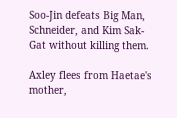Soo-Jin defeats Big Man, Schneider, and Kim Sak-Gat without killing them.

Axley flees from Haetae's mother,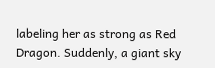labeling her as strong as Red Dragon. Suddenly, a giant sky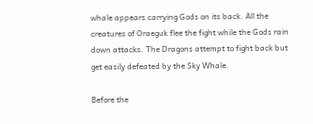whale appears carrying Gods on its back. All the creatures of Oraeguk flee the fight while the Gods rain down attacks. The Dragons attempt to fight back but get easily defeated by the Sky Whale.

Before the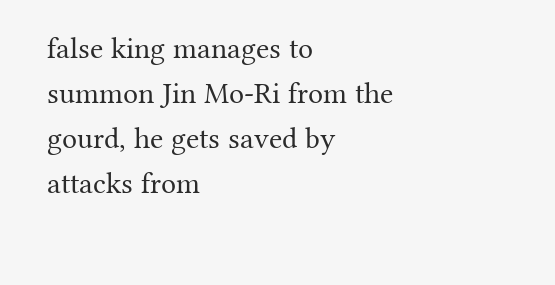false king manages to summon Jin Mo-Ri from the gourd, he gets saved by attacks from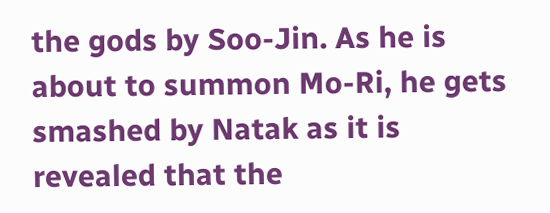the gods by Soo-Jin. As he is about to summon Mo-Ri, he gets smashed by Natak as it is revealed that the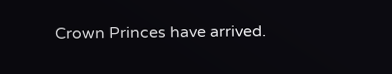Crown Princes have arrived.